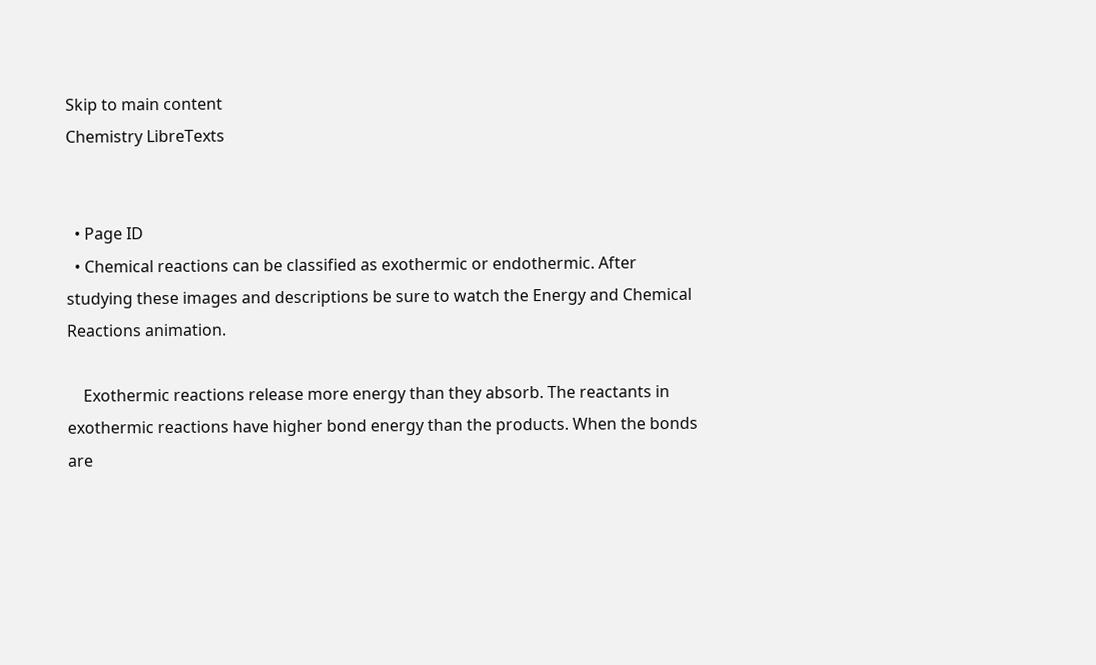Skip to main content
Chemistry LibreTexts


  • Page ID
  • Chemical reactions can be classified as exothermic or endothermic. After studying these images and descriptions be sure to watch the Energy and Chemical Reactions animation.

    Exothermic reactions release more energy than they absorb. The reactants in exothermic reactions have higher bond energy than the products. When the bonds are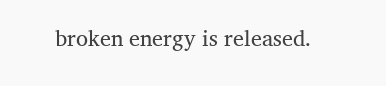broken energy is released.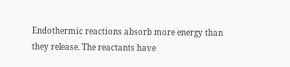Endothermic reactions absorb more energy than they release. The reactants have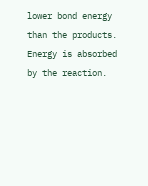lower bond energy than the products. Energy is absorbed by the reaction.